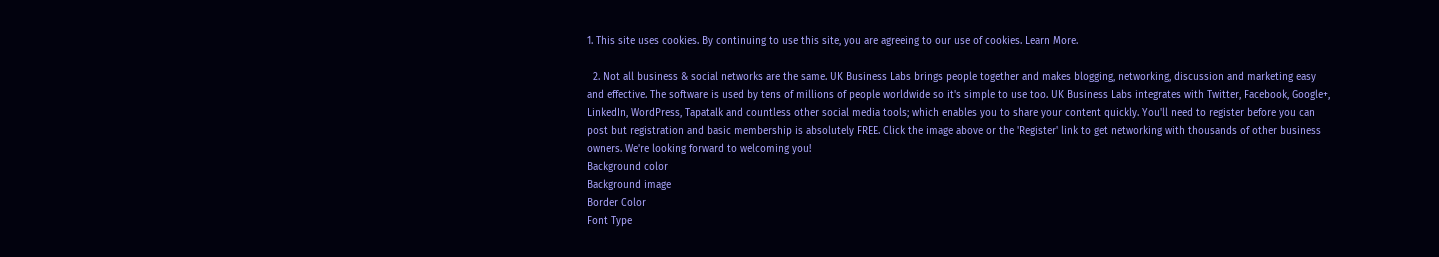1. This site uses cookies. By continuing to use this site, you are agreeing to our use of cookies. Learn More.

  2. Not all business & social networks are the same. UK Business Labs brings people together and makes blogging, networking, discussion and marketing easy and effective. The software is used by tens of millions of people worldwide so it's simple to use too. UK Business Labs integrates with Twitter, Facebook, Google+, LinkedIn, WordPress, Tapatalk and countless other social media tools; which enables you to share your content quickly. You'll need to register before you can post but registration and basic membership is absolutely FREE. Click the image above or the 'Register' link to get networking with thousands of other business owners. We're looking forward to welcoming you!
Background color
Background image
Border Color
Font Type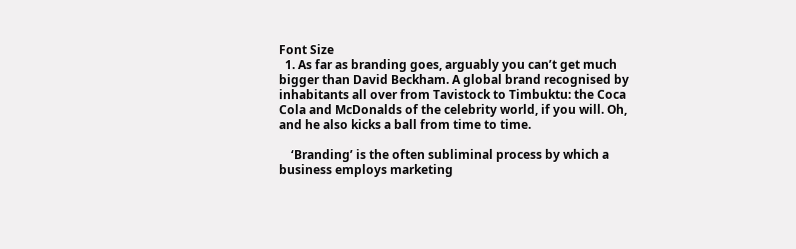Font Size
  1. As far as branding goes, arguably you can’t get much bigger than David Beckham. A global brand recognised by inhabitants all over from Tavistock to Timbuktu: the Coca Cola and McDonalds of the celebrity world, if you will. Oh, and he also kicks a ball from time to time.

    ‘Branding’ is the often subliminal process by which a business employs marketing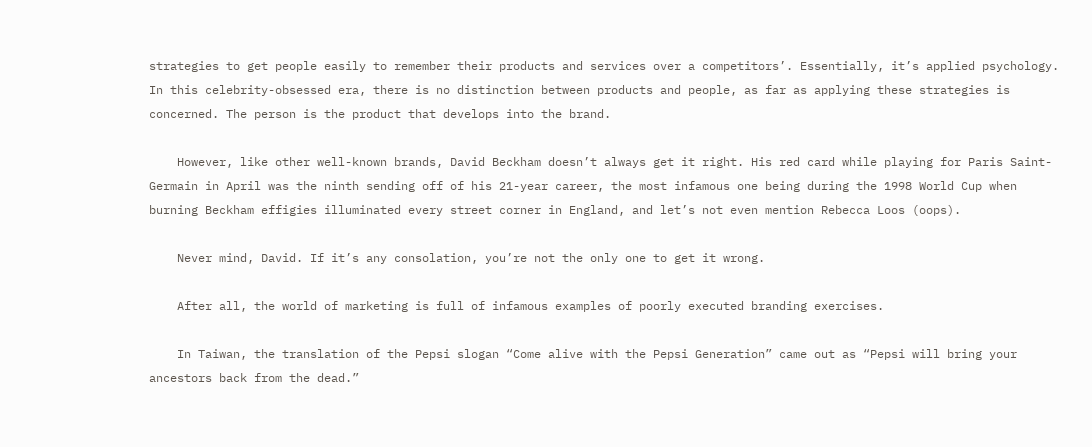strategies to get people easily to remember their products and services over a competitors’. Essentially, it’s applied psychology. In this celebrity-obsessed era, there is no distinction between products and people, as far as applying these strategies is concerned. The person is the product that develops into the brand.

    However, like other well-known brands, David Beckham doesn’t always get it right. His red card while playing for Paris Saint-Germain in April was the ninth sending off of his 21-year career, the most infamous one being during the 1998 World Cup when burning Beckham effigies illuminated every street corner in England, and let’s not even mention Rebecca Loos (oops).

    Never mind, David. If it’s any consolation, you’re not the only one to get it wrong.

    After all, the world of marketing is full of infamous examples of poorly executed branding exercises.

    In Taiwan, the translation of the Pepsi slogan “Come alive with the Pepsi Generation” came out as “Pepsi will bring your ancestors back from the dead.”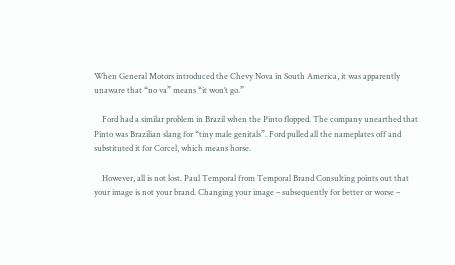When General Motors introduced the Chevy Nova in South America, it was apparently unaware that “no va” means “it won’t go.”

    Ford had a similar problem in Brazil when the Pinto flopped. The company unearthed that Pinto was Brazilian slang for “tiny male genitals”. Ford pulled all the nameplates off and substituted it for Corcel, which means horse.

    However, all is not lost. Paul Temporal from Temporal Brand Consulting points out that your image is not your brand. Changing your image – subsequently for better or worse –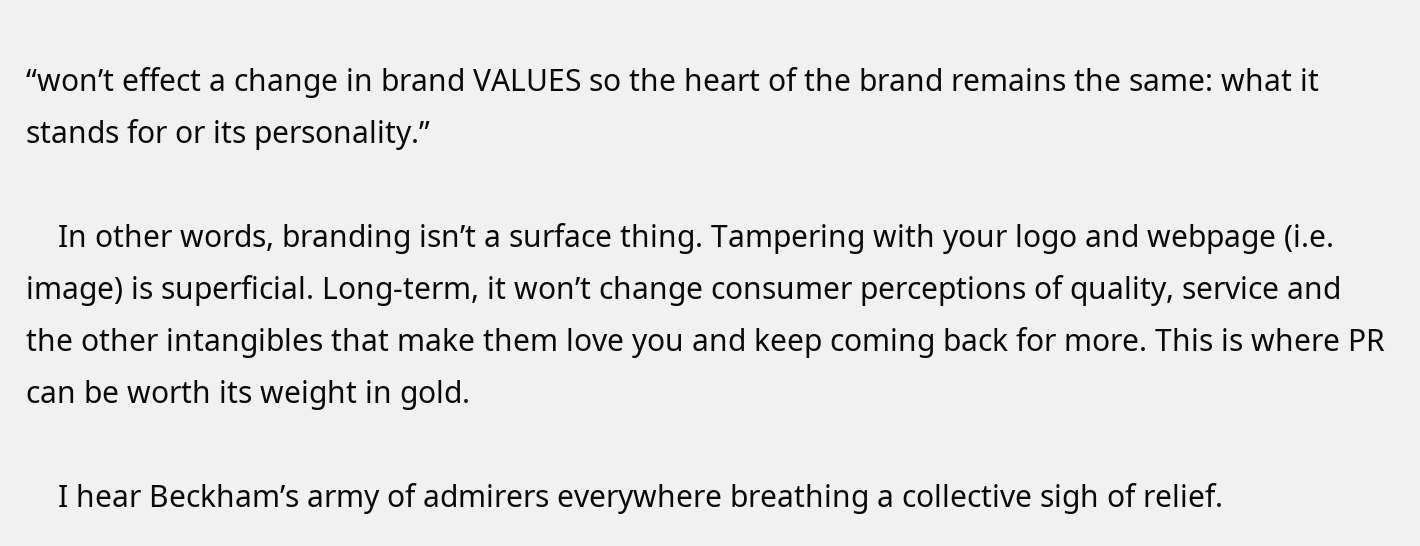“won’t effect a change in brand VALUES so the heart of the brand remains the same: what it stands for or its personality.”

    In other words, branding isn’t a surface thing. Tampering with your logo and webpage (i.e. image) is superficial. Long-term, it won’t change consumer perceptions of quality, service and the other intangibles that make them love you and keep coming back for more. This is where PR can be worth its weight in gold.

    I hear Beckham’s army of admirers everywhere breathing a collective sigh of relief.